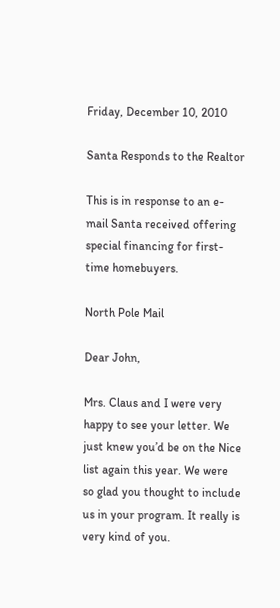Friday, December 10, 2010

Santa Responds to the Realtor

This is in response to an e-mail Santa received offering special financing for first-time homebuyers.

North Pole Mail

Dear John,

Mrs. Claus and I were very happy to see your letter. We just knew you’d be on the Nice list again this year. We were so glad you thought to include us in your program. It really is very kind of you.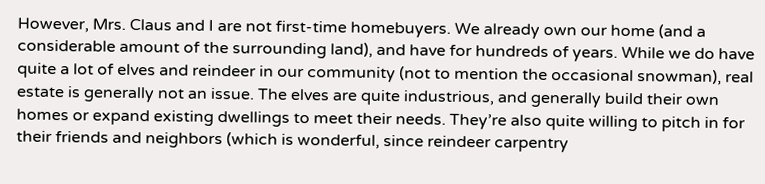However, Mrs. Claus and I are not first-time homebuyers. We already own our home (and a considerable amount of the surrounding land), and have for hundreds of years. While we do have quite a lot of elves and reindeer in our community (not to mention the occasional snowman), real estate is generally not an issue. The elves are quite industrious, and generally build their own homes or expand existing dwellings to meet their needs. They’re also quite willing to pitch in for their friends and neighbors (which is wonderful, since reindeer carpentry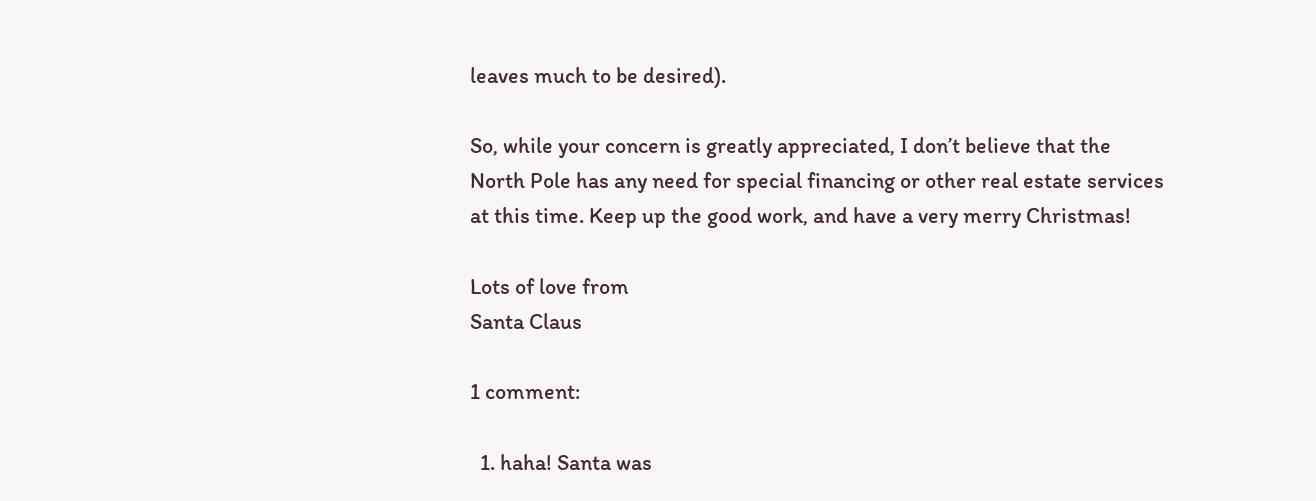leaves much to be desired).

So, while your concern is greatly appreciated, I don’t believe that the North Pole has any need for special financing or other real estate services at this time. Keep up the good work, and have a very merry Christmas!

Lots of love from
Santa Claus

1 comment:

  1. haha! Santa was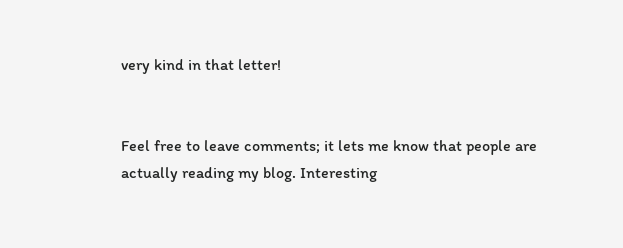very kind in that letter!


Feel free to leave comments; it lets me know that people are actually reading my blog. Interesting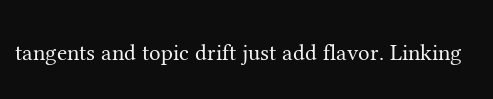tangents and topic drift just add flavor. Linking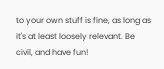to your own stuff is fine, as long as it's at least loosely relevant. Be civil, and have fun!